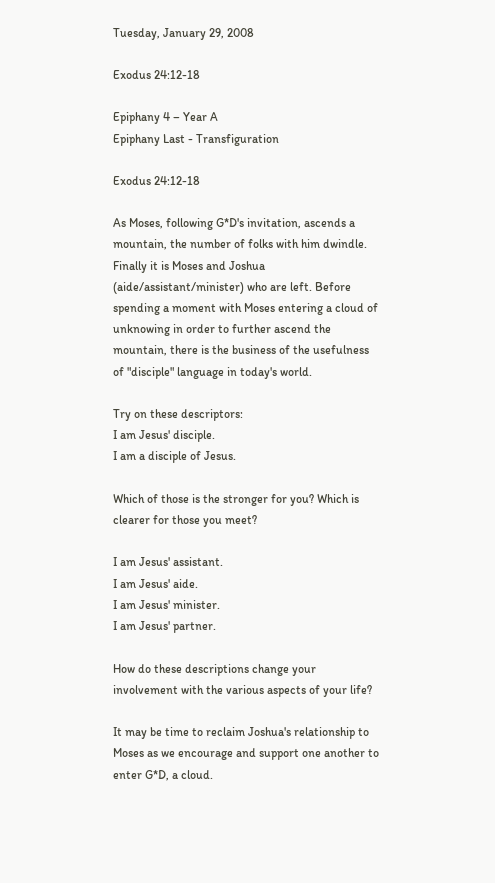Tuesday, January 29, 2008

Exodus 24:12-18

Epiphany 4 – Year A
Epiphany Last - Transfiguration

Exodus 24:12-18

As Moses, following G*D's invitation, ascends a mountain, the number of folks with him dwindle. Finally it is Moses and Joshua (aide/assistant/minister) who are left. Before spending a moment with Moses entering a cloud of unknowing in order to further ascend the mountain, there is the business of the usefulness of "disciple" language in today's world.

Try on these descriptors:
I am Jesus' disciple.
I am a disciple of Jesus.

Which of those is the stronger for you? Which is clearer for those you meet?

I am Jesus' assistant.
I am Jesus' aide.
I am Jesus' minister.
I am Jesus' partner.

How do these descriptions change your involvement with the various aspects of your life?

It may be time to reclaim Joshua's relationship to Moses as we encourage and support one another to enter G*D, a cloud.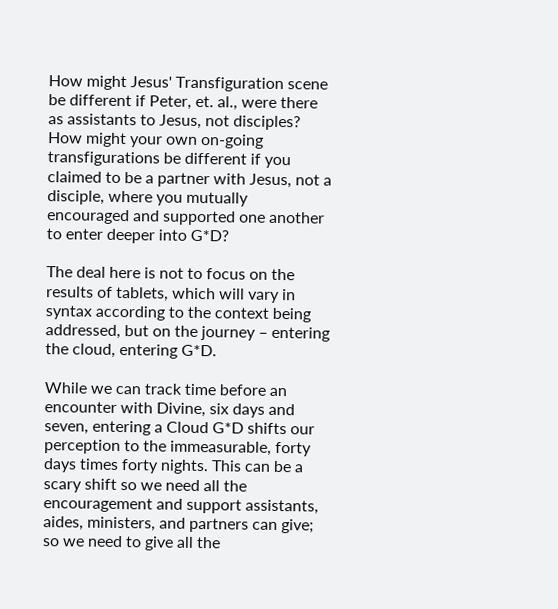How might Jesus' Transfiguration scene be different if Peter, et. al., were there as assistants to Jesus, not disciples? How might your own on-going transfigurations be different if you claimed to be a partner with Jesus, not a disciple, where you mutually encouraged and supported one another to enter deeper into G*D?

The deal here is not to focus on the results of tablets, which will vary in syntax according to the context being addressed, but on the journey – entering the cloud, entering G*D.

While we can track time before an encounter with Divine, six days and seven, entering a Cloud G*D shifts our perception to the immeasurable, forty days times forty nights. This can be a scary shift so we need all the encouragement and support assistants, aides, ministers, and partners can give; so we need to give all the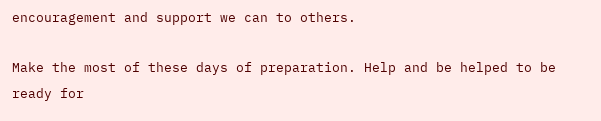encouragement and support we can to others.

Make the most of these days of preparation. Help and be helped to be ready for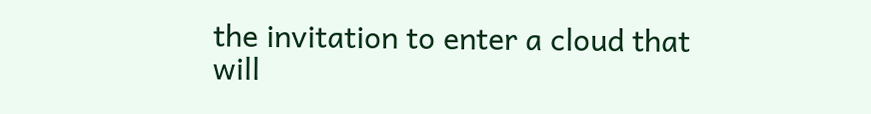the invitation to enter a cloud that will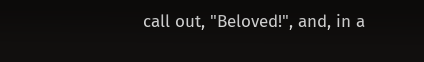call out, "Beloved!", and, in a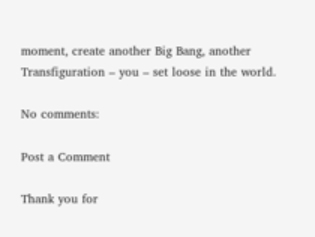moment, create another Big Bang, another Transfiguration – you – set loose in the world.

No comments:

Post a Comment

Thank you for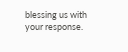blessing us with your response.